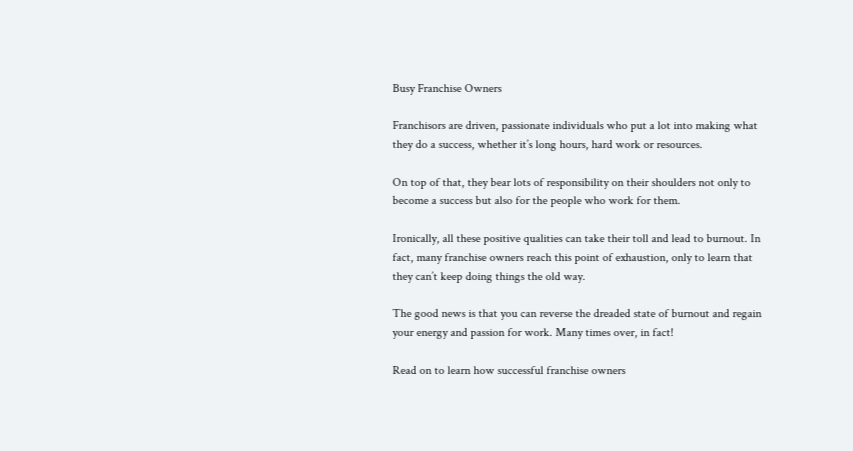Busy Franchise Owners

Franchisors are driven, passionate individuals who put a lot into making what they do a success, whether it’s long hours, hard work or resources.

On top of that, they bear lots of responsibility on their shoulders not only to become a success but also for the people who work for them.

Ironically, all these positive qualities can take their toll and lead to burnout. In fact, many franchise owners reach this point of exhaustion, only to learn that they can’t keep doing things the old way.

The good news is that you can reverse the dreaded state of burnout and regain your energy and passion for work. Many times over, in fact!

Read on to learn how successful franchise owners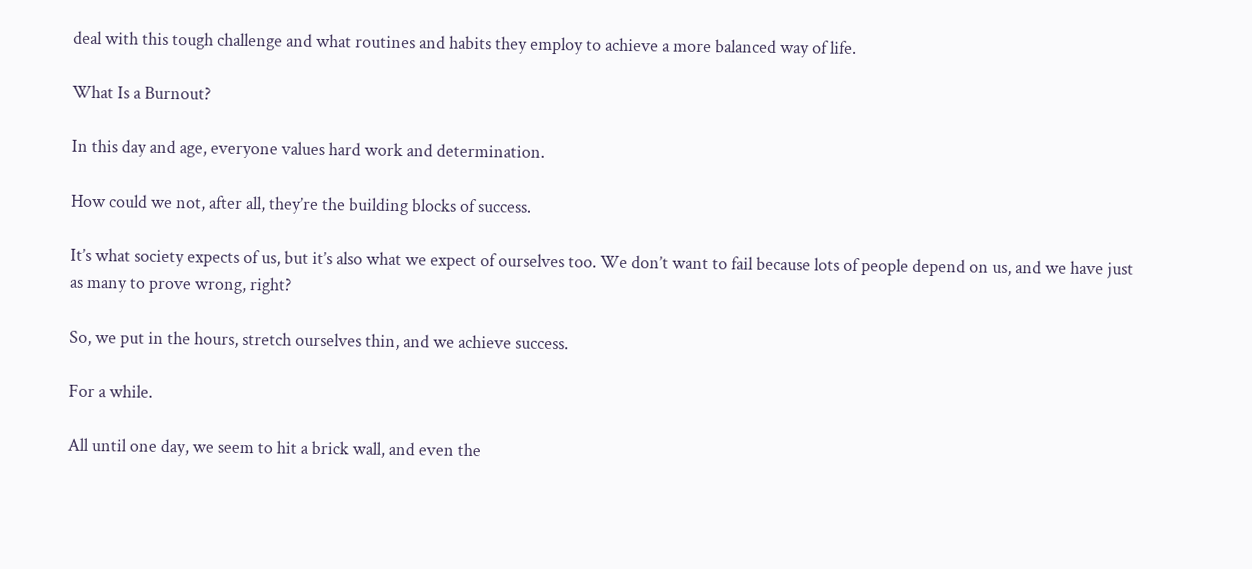deal with this tough challenge and what routines and habits they employ to achieve a more balanced way of life.

What Is a Burnout?

In this day and age, everyone values hard work and determination.

How could we not, after all, they’re the building blocks of success.

It’s what society expects of us, but it’s also what we expect of ourselves too. We don’t want to fail because lots of people depend on us, and we have just as many to prove wrong, right?

So, we put in the hours, stretch ourselves thin, and we achieve success.

For a while.

All until one day, we seem to hit a brick wall, and even the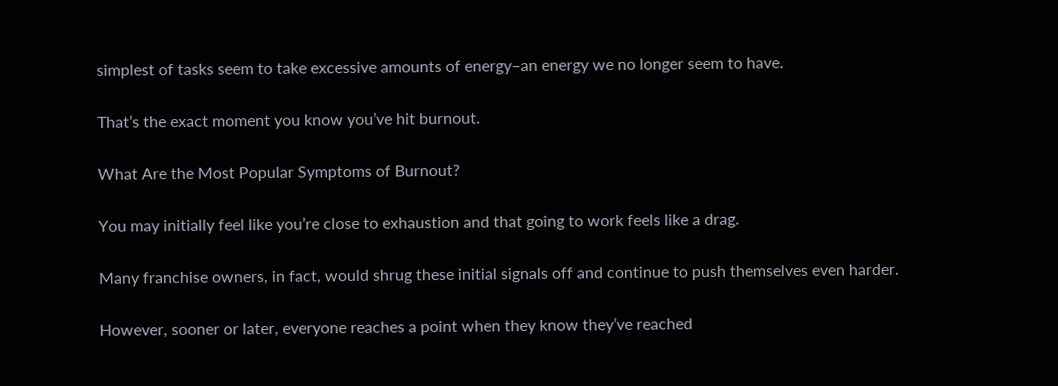simplest of tasks seem to take excessive amounts of energy–an energy we no longer seem to have.

That’s the exact moment you know you’ve hit burnout.

What Are the Most Popular Symptoms of Burnout?

You may initially feel like you’re close to exhaustion and that going to work feels like a drag.

Many franchise owners, in fact, would shrug these initial signals off and continue to push themselves even harder.

However, sooner or later, everyone reaches a point when they know they’ve reached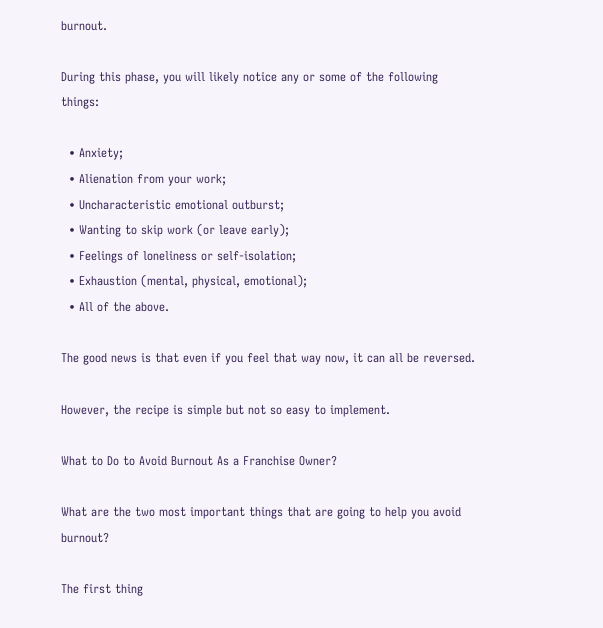burnout.

During this phase, you will likely notice any or some of the following things:

  • Anxiety;
  • Alienation from your work;
  • Uncharacteristic emotional outburst;
  • Wanting to skip work (or leave early);
  • Feelings of loneliness or self-isolation;
  • Exhaustion (mental, physical, emotional);
  • All of the above.

The good news is that even if you feel that way now, it can all be reversed.

However, the recipe is simple but not so easy to implement.

What to Do to Avoid Burnout As a Franchise Owner?

What are the two most important things that are going to help you avoid burnout?

The first thing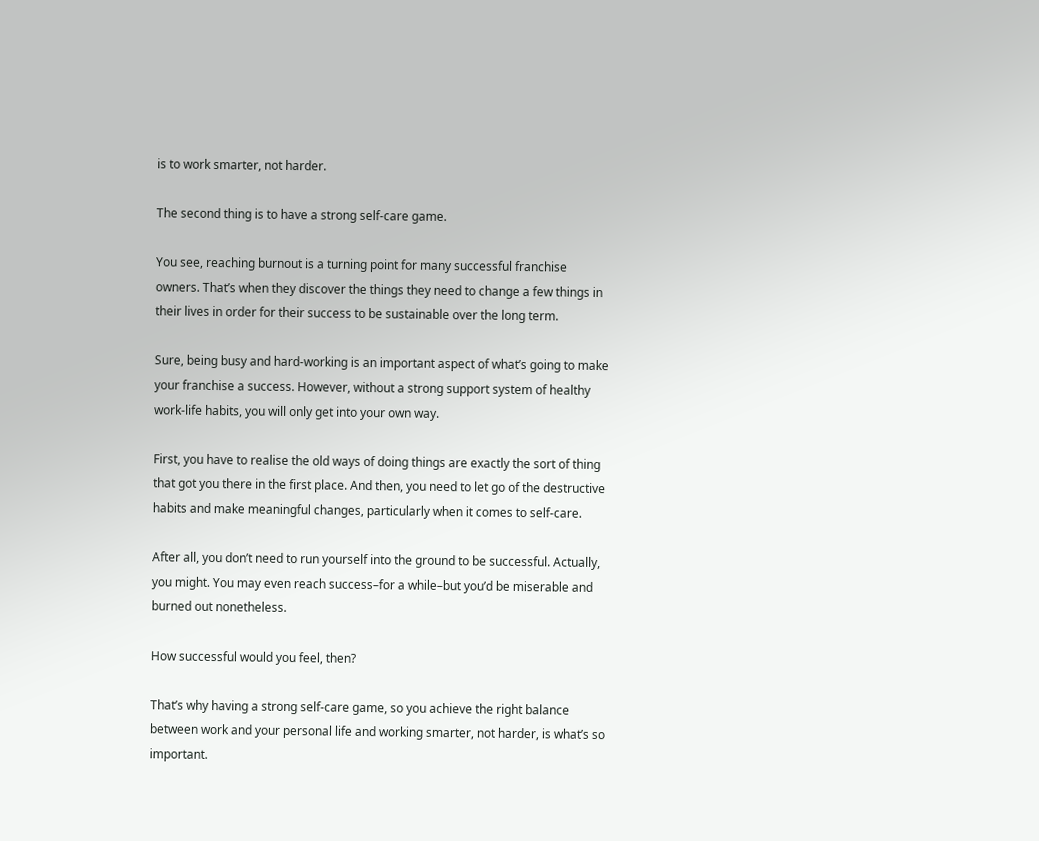is to work smarter, not harder.

The second thing is to have a strong self-care game.

You see, reaching burnout is a turning point for many successful franchise owners. That’s when they discover the things they need to change a few things in their lives in order for their success to be sustainable over the long term.

Sure, being busy and hard-working is an important aspect of what’s going to make your franchise a success. However, without a strong support system of healthy work-life habits, you will only get into your own way.

First, you have to realise the old ways of doing things are exactly the sort of thing that got you there in the first place. And then, you need to let go of the destructive habits and make meaningful changes, particularly when it comes to self-care.

After all, you don’t need to run yourself into the ground to be successful. Actually, you might. You may even reach success–for a while–but you’d be miserable and burned out nonetheless.

How successful would you feel, then?

That’s why having a strong self-care game, so you achieve the right balance between work and your personal life and working smarter, not harder, is what’s so important.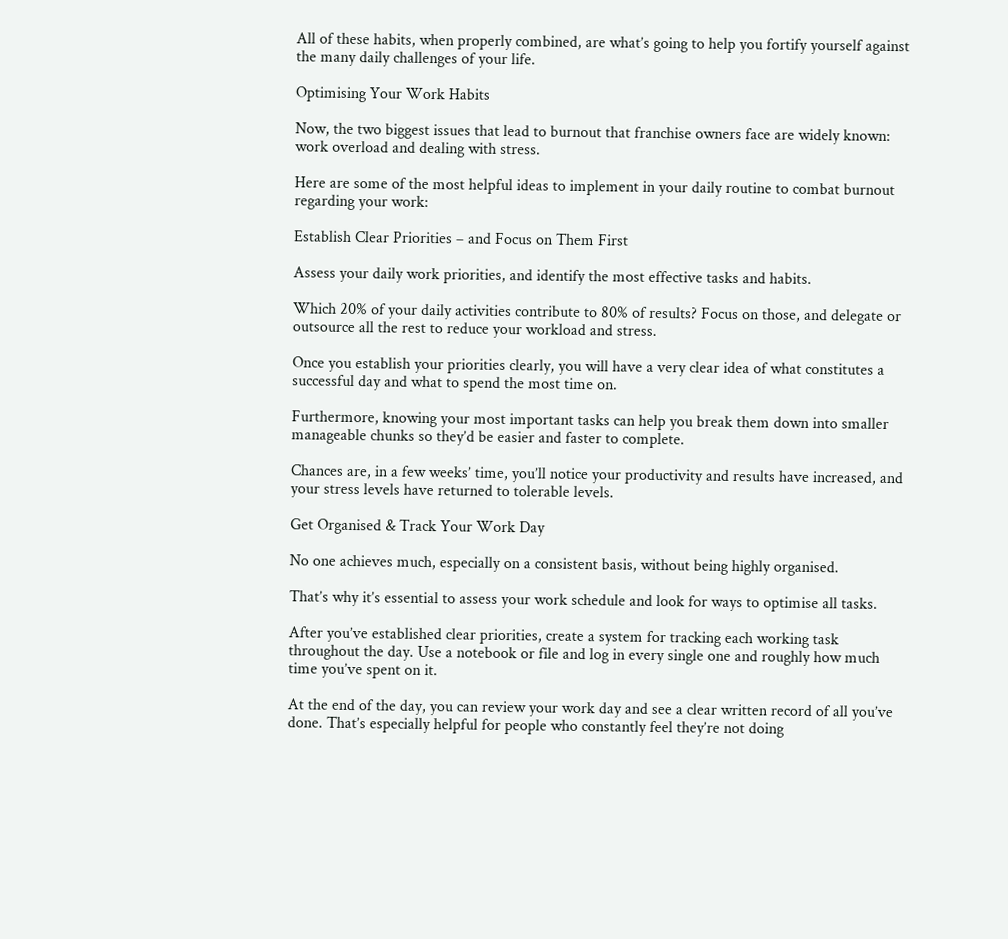All of these habits, when properly combined, are what’s going to help you fortify yourself against the many daily challenges of your life.

Optimising Your Work Habits

Now, the two biggest issues that lead to burnout that franchise owners face are widely known: work overload and dealing with stress.

Here are some of the most helpful ideas to implement in your daily routine to combat burnout regarding your work:

Establish Clear Priorities – and Focus on Them First

Assess your daily work priorities, and identify the most effective tasks and habits.

Which 20% of your daily activities contribute to 80% of results? Focus on those, and delegate or outsource all the rest to reduce your workload and stress.

Once you establish your priorities clearly, you will have a very clear idea of what constitutes a successful day and what to spend the most time on.

Furthermore, knowing your most important tasks can help you break them down into smaller manageable chunks so they’d be easier and faster to complete.

Chances are, in a few weeks’ time, you’ll notice your productivity and results have increased, and your stress levels have returned to tolerable levels.

Get Organised & Track Your Work Day

No one achieves much, especially on a consistent basis, without being highly organised.

That’s why it’s essential to assess your work schedule and look for ways to optimise all tasks.

After you’ve established clear priorities, create a system for tracking each working task throughout the day. Use a notebook or file and log in every single one and roughly how much time you’ve spent on it.

At the end of the day, you can review your work day and see a clear written record of all you’ve done. That’s especially helpful for people who constantly feel they’re not doing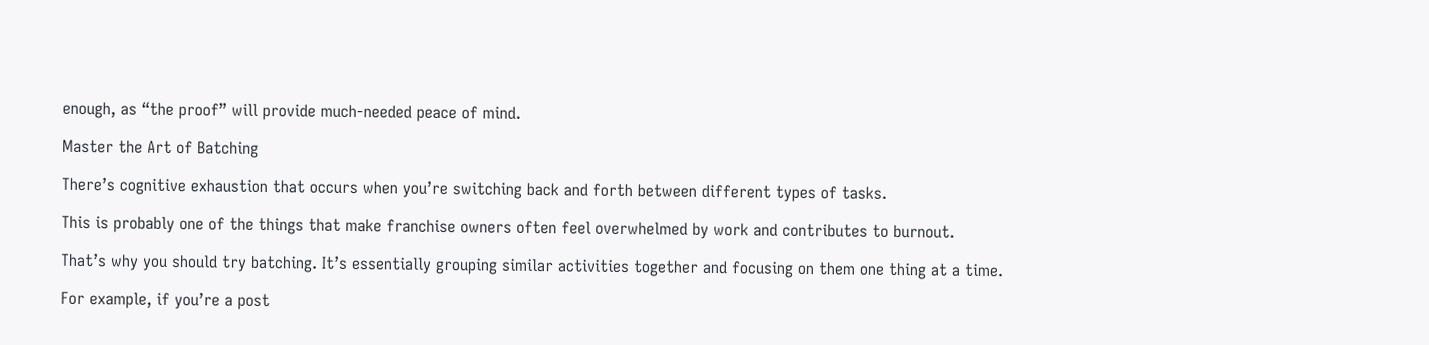enough, as “the proof” will provide much-needed peace of mind.

Master the Art of Batching

There’s cognitive exhaustion that occurs when you’re switching back and forth between different types of tasks.

This is probably one of the things that make franchise owners often feel overwhelmed by work and contributes to burnout.

That’s why you should try batching. It’s essentially grouping similar activities together and focusing on them one thing at a time.

For example, if you’re a post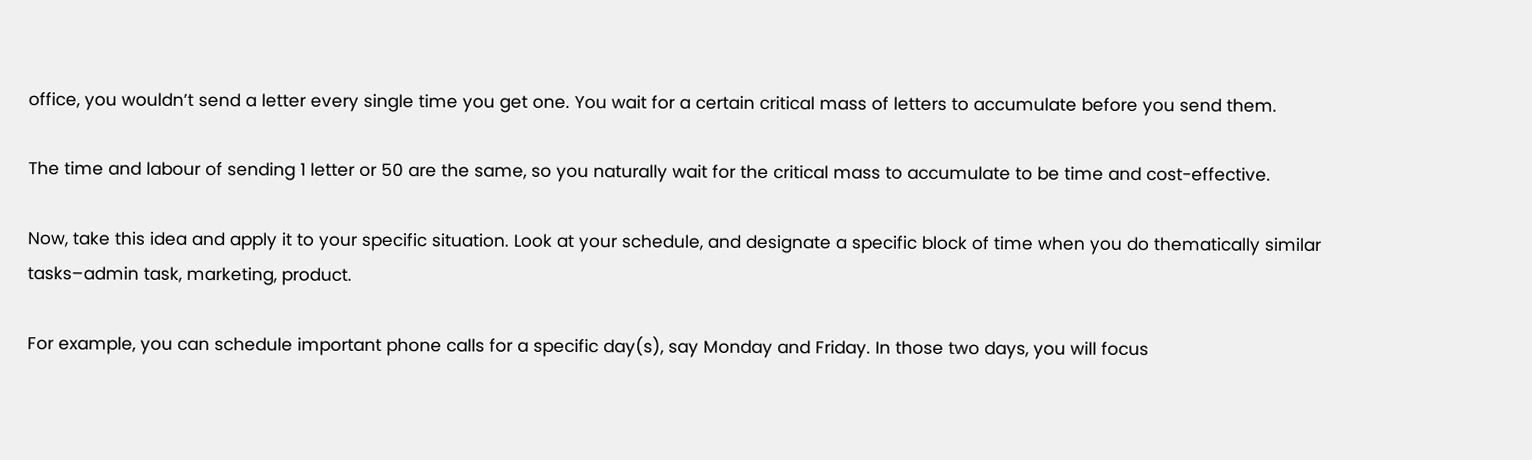office, you wouldn’t send a letter every single time you get one. You wait for a certain critical mass of letters to accumulate before you send them.

The time and labour of sending 1 letter or 50 are the same, so you naturally wait for the critical mass to accumulate to be time and cost-effective.

Now, take this idea and apply it to your specific situation. Look at your schedule, and designate a specific block of time when you do thematically similar tasks–admin task, marketing, product.

For example, you can schedule important phone calls for a specific day(s), say Monday and Friday. In those two days, you will focus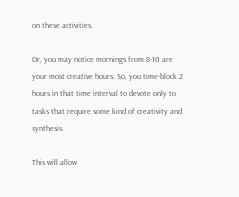on these activities.

Or, you may notice mornings from 8-10 are your most creative hours. So, you time-block 2 hours in that time interval to devote only to tasks that require some kind of creativity and synthesis.

This will allow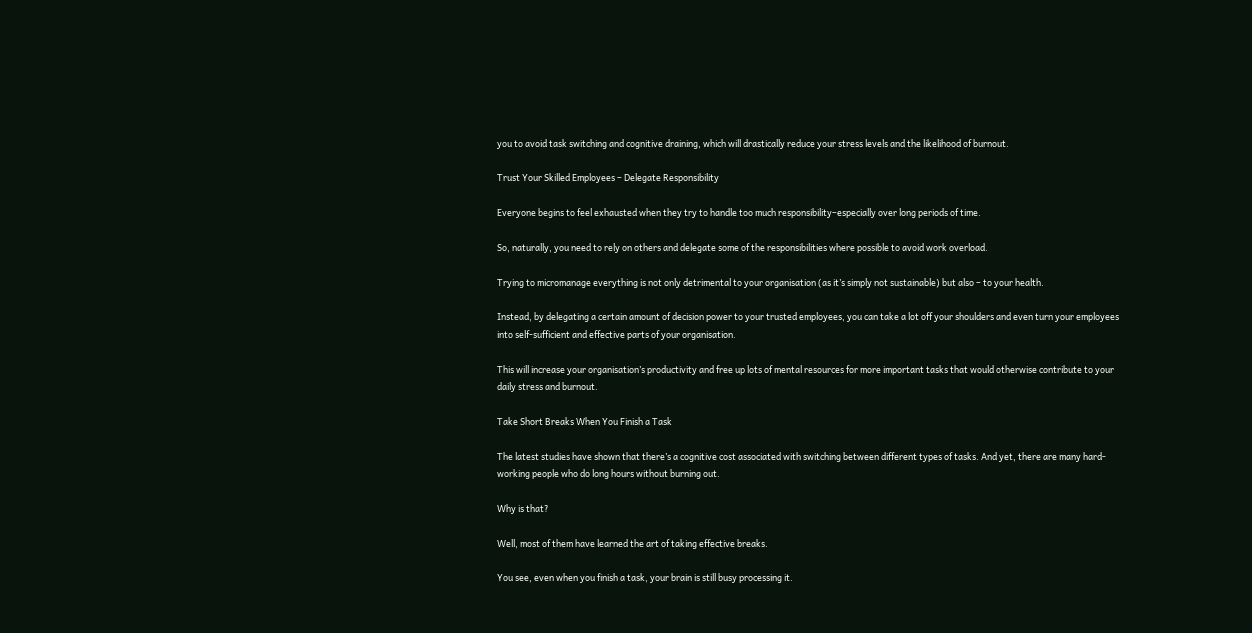you to avoid task switching and cognitive draining, which will drastically reduce your stress levels and the likelihood of burnout.

Trust Your Skilled Employees – Delegate Responsibility

Everyone begins to feel exhausted when they try to handle too much responsibility–especially over long periods of time.

So, naturally, you need to rely on others and delegate some of the responsibilities where possible to avoid work overload.

Trying to micromanage everything is not only detrimental to your organisation (as it’s simply not sustainable) but also – to your health.

Instead, by delegating a certain amount of decision power to your trusted employees, you can take a lot off your shoulders and even turn your employees into self-sufficient and effective parts of your organisation.

This will increase your organisation’s productivity and free up lots of mental resources for more important tasks that would otherwise contribute to your daily stress and burnout.

Take Short Breaks When You Finish a Task

The latest studies have shown that there’s a cognitive cost associated with switching between different types of tasks. And yet, there are many hard-working people who do long hours without burning out.

Why is that?

Well, most of them have learned the art of taking effective breaks.

You see, even when you finish a task, your brain is still busy processing it.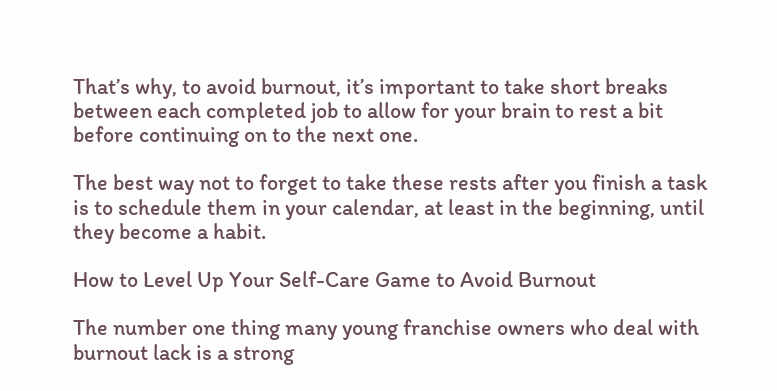That’s why, to avoid burnout, it’s important to take short breaks between each completed job to allow for your brain to rest a bit before continuing on to the next one.

The best way not to forget to take these rests after you finish a task is to schedule them in your calendar, at least in the beginning, until they become a habit.

How to Level Up Your Self-Care Game to Avoid Burnout

The number one thing many young franchise owners who deal with burnout lack is a strong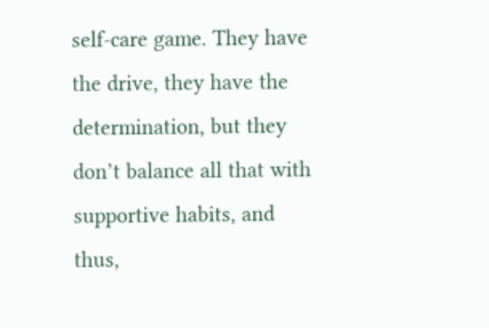self-care game. They have the drive, they have the determination, but they don’t balance all that with supportive habits, and thus,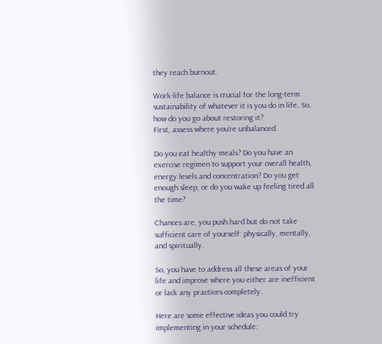they reach burnout.

Work-life balance is crucial for the long-term sustainability of whatever it is you do in life. So, how do you go about restoring it?
First, assess where you’re unbalanced.

Do you eat healthy meals? Do you have an exercise regimen to support your overall health, energy levels and concentration? Do you get enough sleep, or do you wake up feeling tired all the time?

Chances are, you push hard but do not take sufficient care of yourself: physically, mentally, and spiritually.

So, you have to address all these areas of your life and improve where you either are inefficient or lack any practices completely.

Here are some effective ideas you could try implementing in your schedule: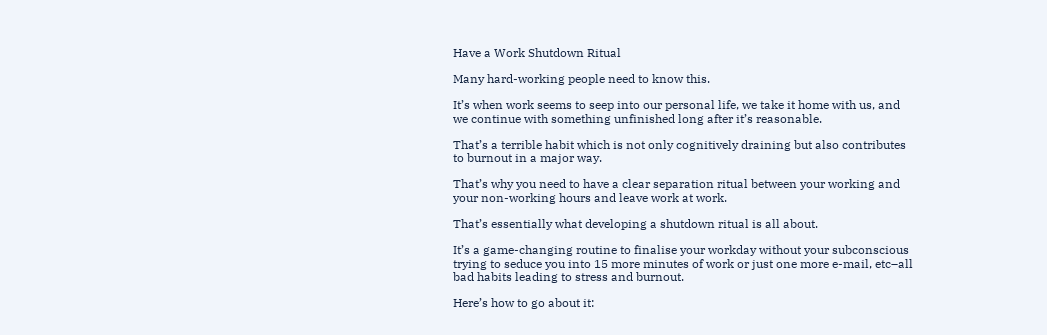Have a Work Shutdown Ritual

Many hard-working people need to know this.

It’s when work seems to seep into our personal life, we take it home with us, and we continue with something unfinished long after it’s reasonable.

That’s a terrible habit which is not only cognitively draining but also contributes to burnout in a major way.

That’s why you need to have a clear separation ritual between your working and your non-working hours and leave work at work.

That’s essentially what developing a shutdown ritual is all about.

It’s a game-changing routine to finalise your workday without your subconscious trying to seduce you into 15 more minutes of work or just one more e-mail, etc–all bad habits leading to stress and burnout.

Here’s how to go about it: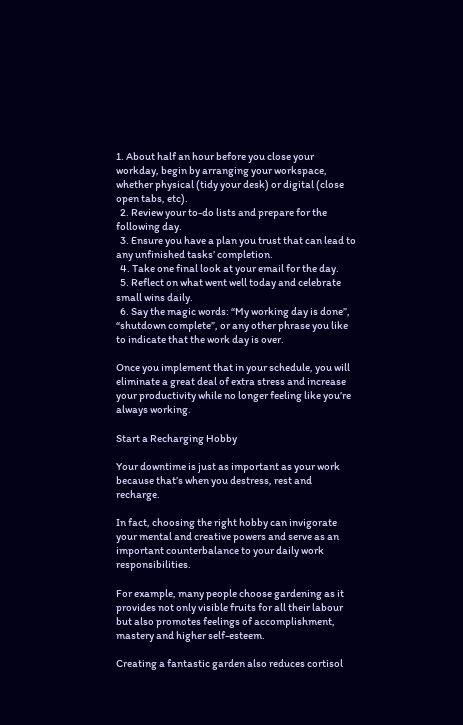1. About half an hour before you close your workday, begin by arranging your workspace, whether physical (tidy your desk) or digital (close open tabs, etc).
  2. Review your to-do lists and prepare for the following day.
  3. Ensure you have a plan you trust that can lead to any unfinished tasks’ completion.
  4. Take one final look at your email for the day.
  5. Reflect on what went well today and celebrate small wins daily.
  6. Say the magic words: “My working day is done”, “shutdown complete”, or any other phrase you like to indicate that the work day is over.

Once you implement that in your schedule, you will eliminate a great deal of extra stress and increase your productivity while no longer feeling like you’re always working.

Start a Recharging Hobby

Your downtime is just as important as your work because that’s when you destress, rest and recharge.

In fact, choosing the right hobby can invigorate your mental and creative powers and serve as an important counterbalance to your daily work responsibilities.

For example, many people choose gardening as it provides not only visible fruits for all their labour but also promotes feelings of accomplishment, mastery and higher self-esteem.

Creating a fantastic garden also reduces cortisol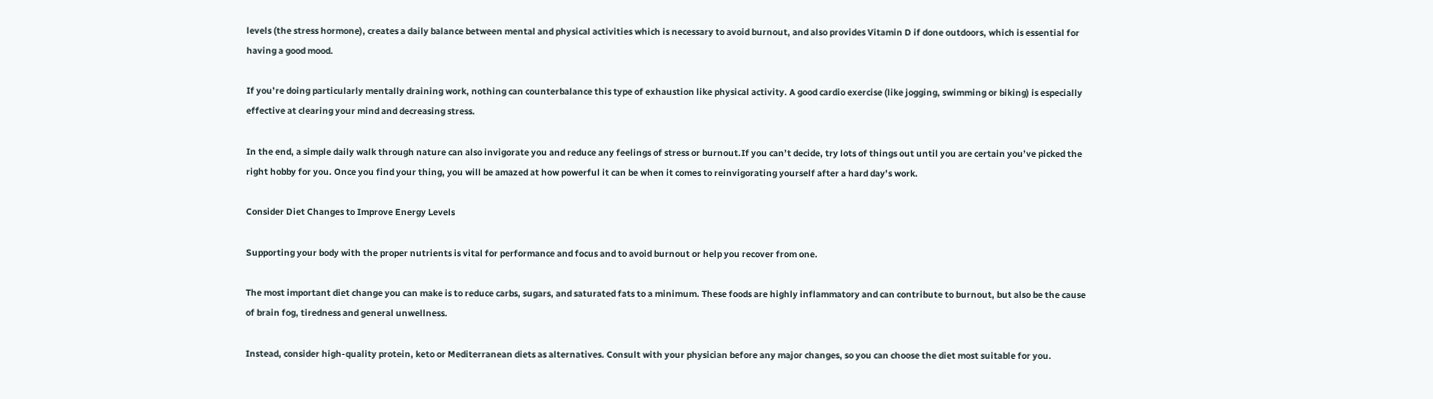levels (the stress hormone), creates a daily balance between mental and physical activities which is necessary to avoid burnout, and also provides Vitamin D if done outdoors, which is essential for having a good mood.

If you’re doing particularly mentally draining work, nothing can counterbalance this type of exhaustion like physical activity. A good cardio exercise (like jogging, swimming or biking) is especially effective at clearing your mind and decreasing stress.

In the end, a simple daily walk through nature can also invigorate you and reduce any feelings of stress or burnout.If you can’t decide, try lots of things out until you are certain you’ve picked the right hobby for you. Once you find your thing, you will be amazed at how powerful it can be when it comes to reinvigorating yourself after a hard day’s work.

Consider Diet Changes to Improve Energy Levels

Supporting your body with the proper nutrients is vital for performance and focus and to avoid burnout or help you recover from one.

The most important diet change you can make is to reduce carbs, sugars, and saturated fats to a minimum. These foods are highly inflammatory and can contribute to burnout, but also be the cause of brain fog, tiredness and general unwellness.

Instead, consider high-quality protein, keto or Mediterranean diets as alternatives. Consult with your physician before any major changes, so you can choose the diet most suitable for you.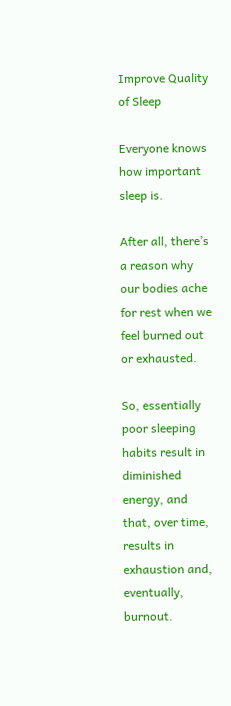Improve Quality of Sleep

Everyone knows how important sleep is.

After all, there’s a reason why our bodies ache for rest when we feel burned out or exhausted.

So, essentially poor sleeping habits result in diminished energy, and that, over time, results in exhaustion and, eventually, burnout.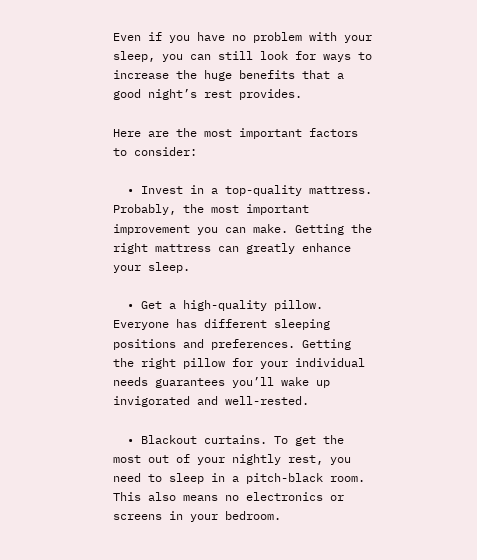Even if you have no problem with your sleep, you can still look for ways to increase the huge benefits that a good night’s rest provides.

Here are the most important factors to consider:

  • Invest in a top-quality mattress. Probably, the most important improvement you can make. Getting the right mattress can greatly enhance your sleep.

  • Get a high-quality pillow. Everyone has different sleeping positions and preferences. Getting the right pillow for your individual needs guarantees you’ll wake up invigorated and well-rested.

  • Blackout curtains. To get the most out of your nightly rest, you need to sleep in a pitch-black room. This also means no electronics or screens in your bedroom.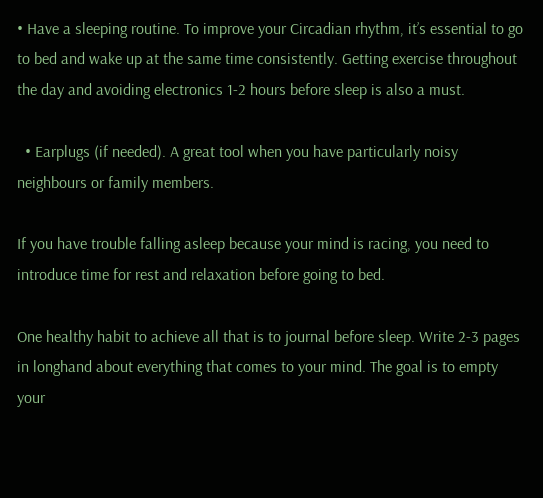• Have a sleeping routine. To improve your Circadian rhythm, it’s essential to go to bed and wake up at the same time consistently. Getting exercise throughout the day and avoiding electronics 1-2 hours before sleep is also a must.

  • Earplugs (if needed). A great tool when you have particularly noisy neighbours or family members.

If you have trouble falling asleep because your mind is racing, you need to introduce time for rest and relaxation before going to bed.

One healthy habit to achieve all that is to journal before sleep. Write 2-3 pages in longhand about everything that comes to your mind. The goal is to empty your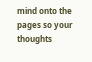mind onto the pages so your thoughts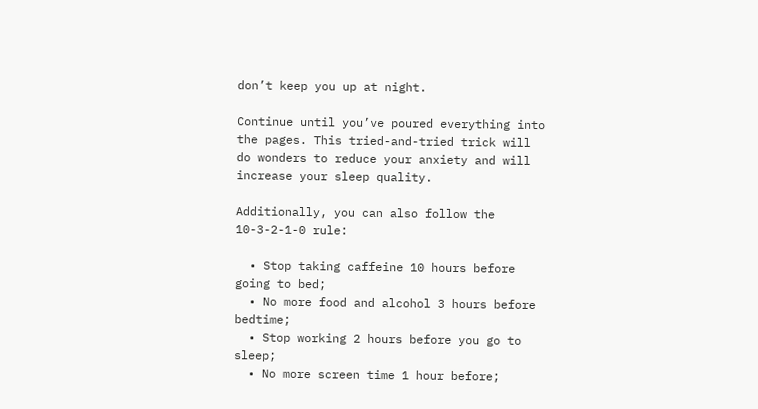don’t keep you up at night.

Continue until you’ve poured everything into the pages. This tried-and-tried trick will do wonders to reduce your anxiety and will increase your sleep quality.

Additionally, you can also follow the 10-3-2-1-0 rule:

  • Stop taking caffeine 10 hours before going to bed;
  • No more food and alcohol 3 hours before bedtime;
  • Stop working 2 hours before you go to sleep;
  • No more screen time 1 hour before;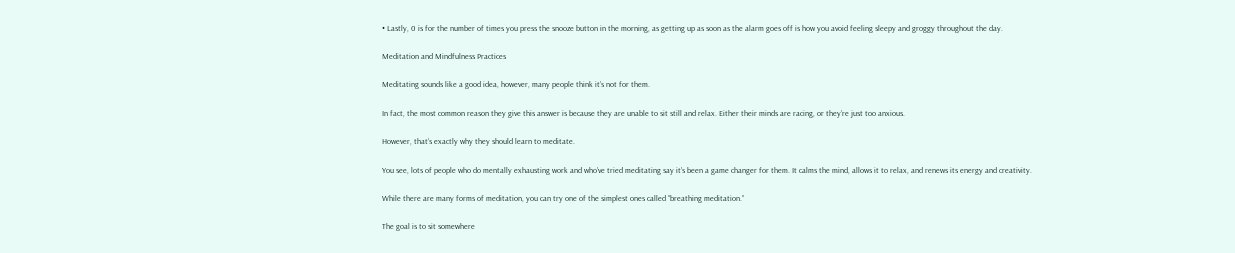• Lastly, 0 is for the number of times you press the snooze button in the morning, as getting up as soon as the alarm goes off is how you avoid feeling sleepy and groggy throughout the day.

Meditation and Mindfulness Practices

Meditating sounds like a good idea, however, many people think it’s not for them.

In fact, the most common reason they give this answer is because they are unable to sit still and relax. Either their minds are racing, or they’re just too anxious.

However, that’s exactly why they should learn to meditate.

You see, lots of people who do mentally exhausting work and who’ve tried meditating say it’s been a game changer for them. It calms the mind, allows it to relax, and renews its energy and creativity.

While there are many forms of meditation, you can try one of the simplest ones called “breathing meditation.”

The goal is to sit somewhere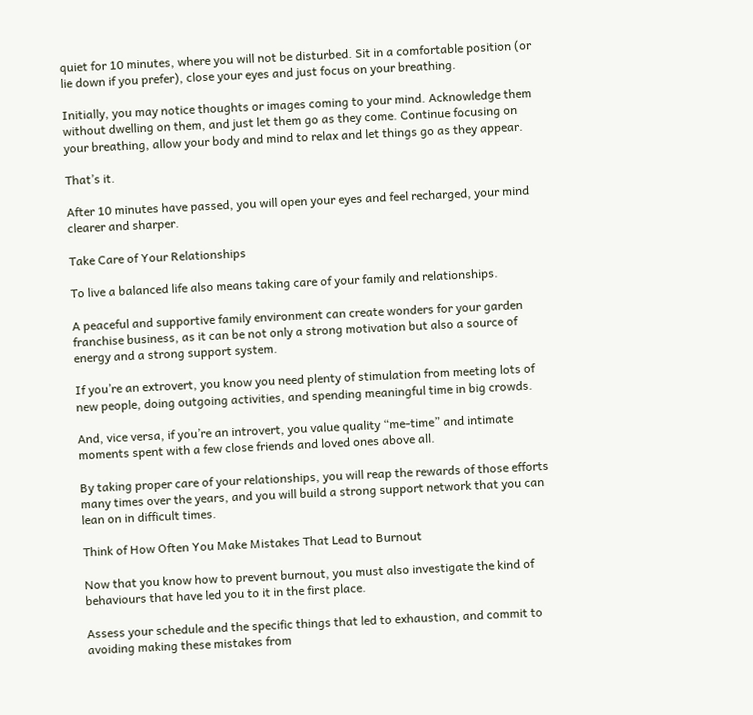quiet for 10 minutes, where you will not be disturbed. Sit in a comfortable position (or lie down if you prefer), close your eyes and just focus on your breathing.

Initially, you may notice thoughts or images coming to your mind. Acknowledge them without dwelling on them, and just let them go as they come. Continue focusing on your breathing, allow your body and mind to relax and let things go as they appear.

That’s it.

After 10 minutes have passed, you will open your eyes and feel recharged, your mind clearer and sharper.

Take Care of Your Relationships

To live a balanced life also means taking care of your family and relationships.

A peaceful and supportive family environment can create wonders for your garden franchise business, as it can be not only a strong motivation but also a source of energy and a strong support system.

If you’re an extrovert, you know you need plenty of stimulation from meeting lots of new people, doing outgoing activities, and spending meaningful time in big crowds.

And, vice versa, if you’re an introvert, you value quality “me-time” and intimate moments spent with a few close friends and loved ones above all.

By taking proper care of your relationships, you will reap the rewards of those efforts many times over the years, and you will build a strong support network that you can lean on in difficult times.

Think of How Often You Make Mistakes That Lead to Burnout

Now that you know how to prevent burnout, you must also investigate the kind of behaviours that have led you to it in the first place.

Assess your schedule and the specific things that led to exhaustion, and commit to avoiding making these mistakes from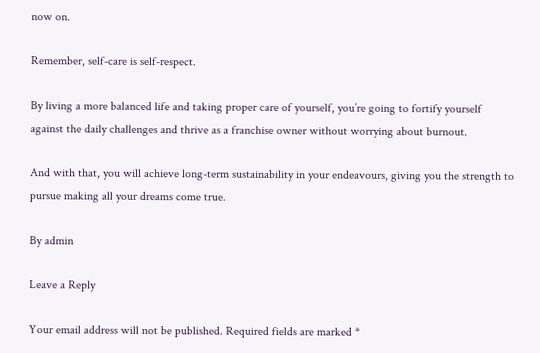now on.

Remember, self-care is self-respect.

By living a more balanced life and taking proper care of yourself, you’re going to fortify yourself against the daily challenges and thrive as a franchise owner without worrying about burnout.

And with that, you will achieve long-term sustainability in your endeavours, giving you the strength to pursue making all your dreams come true.

By admin

Leave a Reply

Your email address will not be published. Required fields are marked *